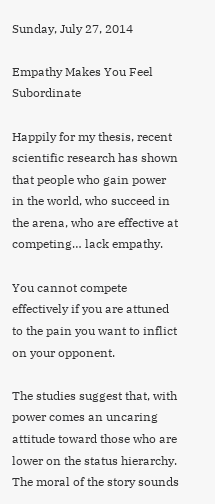Sunday, July 27, 2014

Empathy Makes You Feel Subordinate

Happily for my thesis, recent scientific research has shown that people who gain power in the world, who succeed in the arena, who are effective at competing… lack empathy.

You cannot compete effectively if you are attuned to the pain you want to inflict on your opponent.

The studies suggest that, with power comes an uncaring attitude toward those who are lower on the status hierarchy. The moral of the story sounds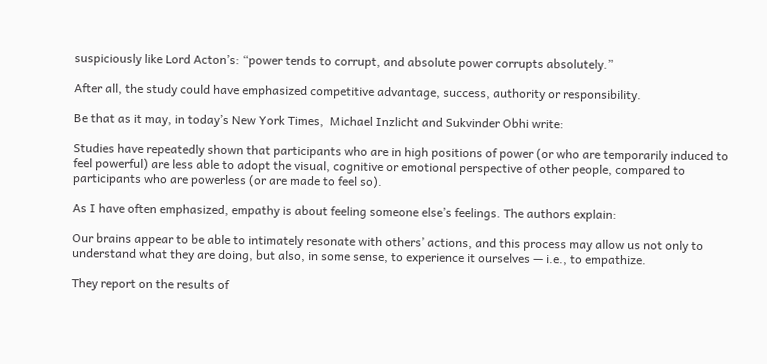suspiciously like Lord Acton’s: “power tends to corrupt, and absolute power corrupts absolutely.”

After all, the study could have emphasized competitive advantage, success, authority or responsibility.

Be that as it may, in today’s New York Times,  Michael Inzlicht and Sukvinder Obhi write:

Studies have repeatedly shown that participants who are in high positions of power (or who are temporarily induced to feel powerful) are less able to adopt the visual, cognitive or emotional perspective of other people, compared to participants who are powerless (or are made to feel so).

As I have often emphasized, empathy is about feeling someone else’s feelings. The authors explain:

Our brains appear to be able to intimately resonate with others’ actions, and this process may allow us not only to understand what they are doing, but also, in some sense, to experience it ourselves — i.e., to empathize.

They report on the results of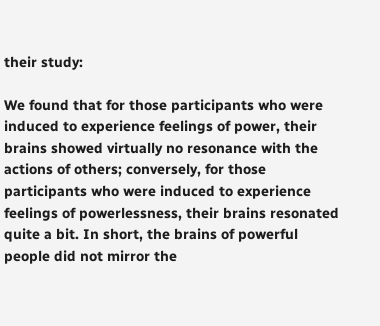their study:

We found that for those participants who were induced to experience feelings of power, their brains showed virtually no resonance with the actions of others; conversely, for those participants who were induced to experience feelings of powerlessness, their brains resonated quite a bit. In short, the brains of powerful people did not mirror the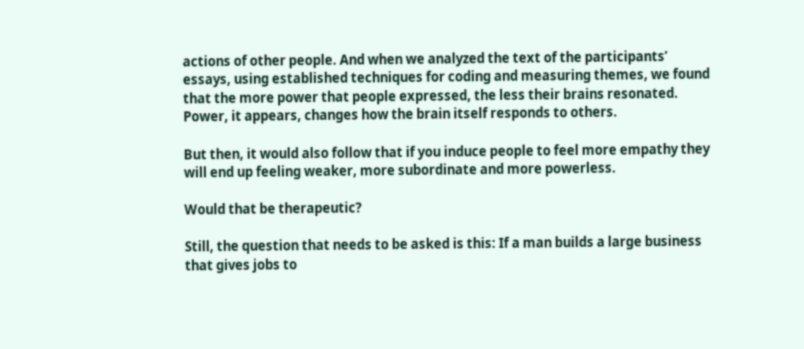actions of other people. And when we analyzed the text of the participants’ essays, using established techniques for coding and measuring themes, we found that the more power that people expressed, the less their brains resonated. Power, it appears, changes how the brain itself responds to others.

But then, it would also follow that if you induce people to feel more empathy they will end up feeling weaker, more subordinate and more powerless.

Would that be therapeutic?

Still, the question that needs to be asked is this: If a man builds a large business that gives jobs to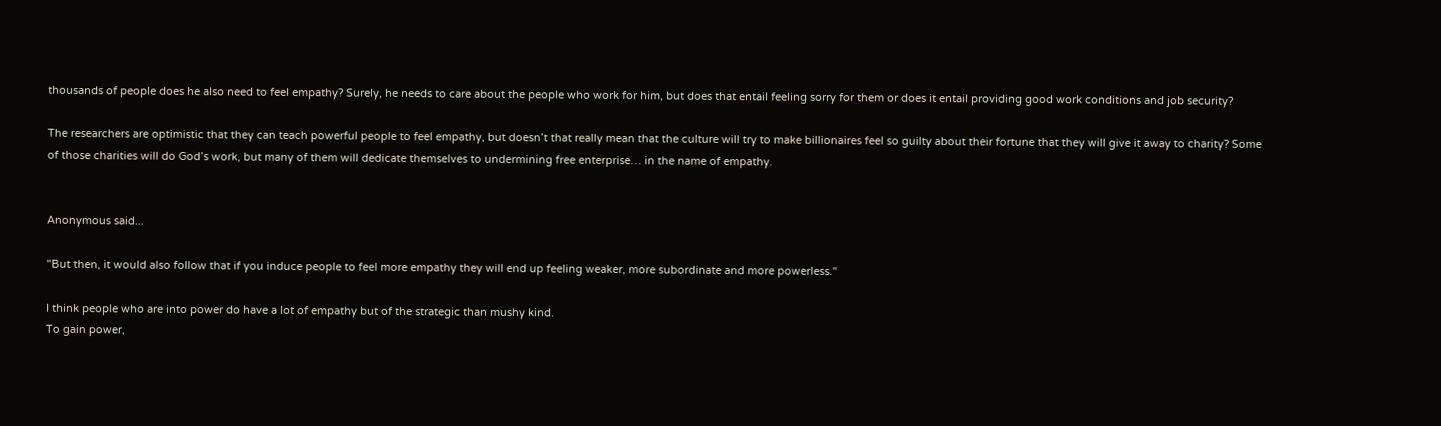thousands of people does he also need to feel empathy? Surely, he needs to care about the people who work for him, but does that entail feeling sorry for them or does it entail providing good work conditions and job security?

The researchers are optimistic that they can teach powerful people to feel empathy, but doesn’t that really mean that the culture will try to make billionaires feel so guilty about their fortune that they will give it away to charity? Some of those charities will do God’s work, but many of them will dedicate themselves to undermining free enterprise… in the name of empathy.


Anonymous said...

"But then, it would also follow that if you induce people to feel more empathy they will end up feeling weaker, more subordinate and more powerless."

I think people who are into power do have a lot of empathy but of the strategic than mushy kind.
To gain power,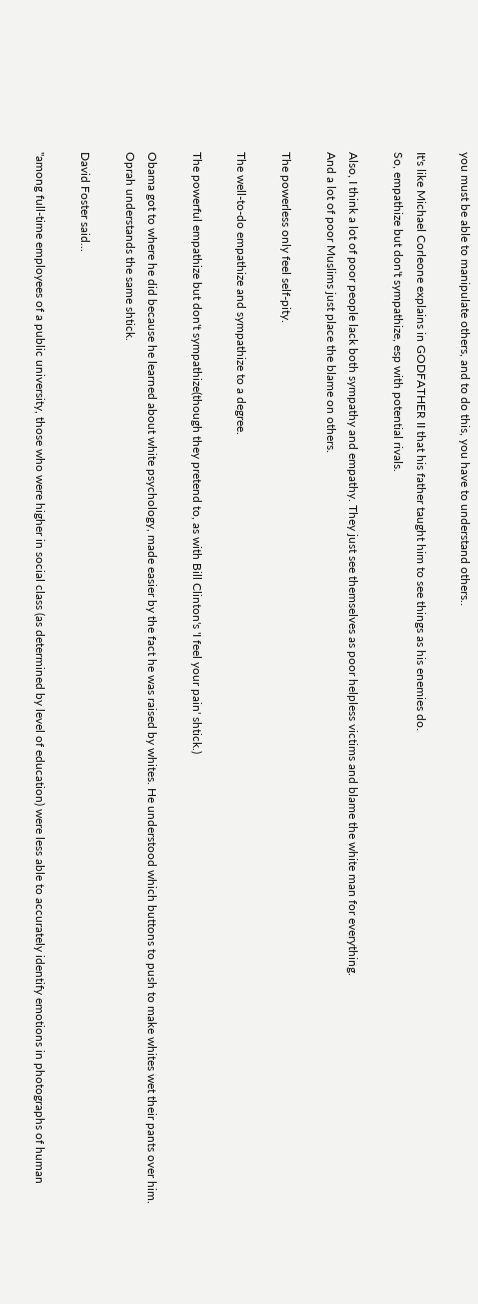you must be able to manipulate others, and to do this, you have to understand others..

It's like Michael Corleone explains in GODFATHER II that his father taught him to see things as his enemies do.
So, empathize but don't sympathize, esp with potential rivals.

Also, I think a lot of poor people lack both sympathy and empathy. They just see themselves as poor helpless victims and blame the white man for everything.
And a lot of poor Muslims just place the blame on others.

The powerless only feel self-pity.

The well-to-do empathize and sympathize to a degree.

The powerful empathize but don't sympathize(though they pretend to, as with Bill Clinton's 'I feel your pain' shtick.)

Obama got to where he did because he learned about white psychology, made easier by the fact he was raised by whites. He understood which buttons to push to make whites wet their pants over him.
Oprah understands the same shtick.

David Foster said...

"among full-time employees of a public university, those who were higher in social class (as determined by level of education) were less able to accurately identify emotions in photographs of human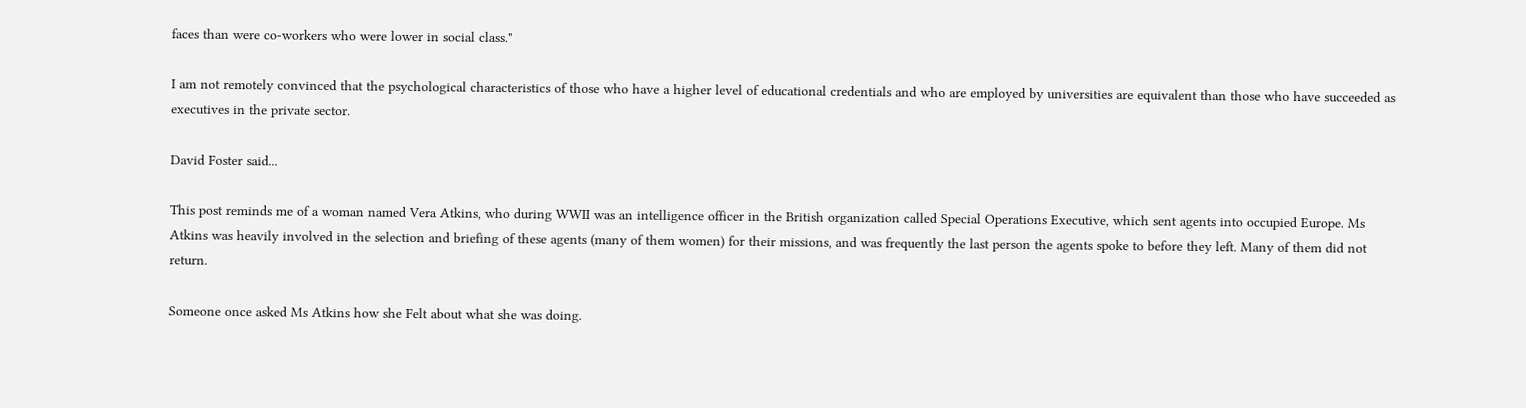faces than were co-workers who were lower in social class."

I am not remotely convinced that the psychological characteristics of those who have a higher level of educational credentials and who are employed by universities are equivalent than those who have succeeded as executives in the private sector.

David Foster said...

This post reminds me of a woman named Vera Atkins, who during WWII was an intelligence officer in the British organization called Special Operations Executive, which sent agents into occupied Europe. Ms Atkins was heavily involved in the selection and briefing of these agents (many of them women) for their missions, and was frequently the last person the agents spoke to before they left. Many of them did not return.

Someone once asked Ms Atkins how she Felt about what she was doing.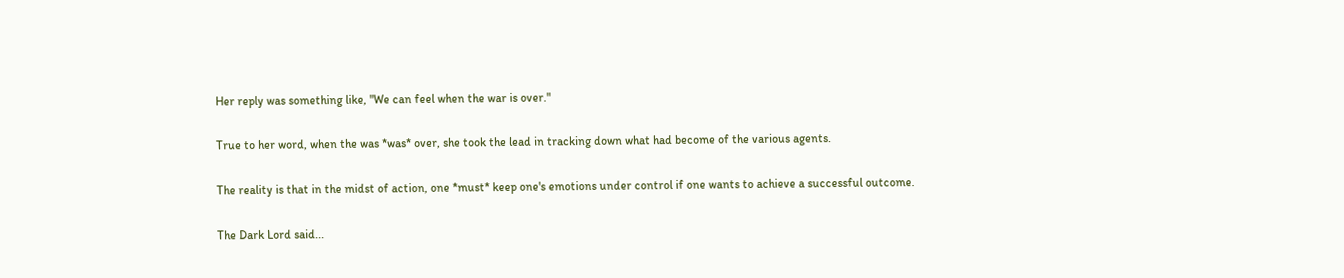Her reply was something like, "We can feel when the war is over."

True to her word, when the was *was* over, she took the lead in tracking down what had become of the various agents.

The reality is that in the midst of action, one *must* keep one's emotions under control if one wants to achieve a successful outcome.

The Dark Lord said...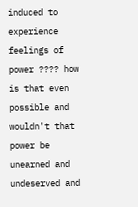induced to experience feelings of power ???? how is that even possible and wouldn't that power be unearned and undeserved and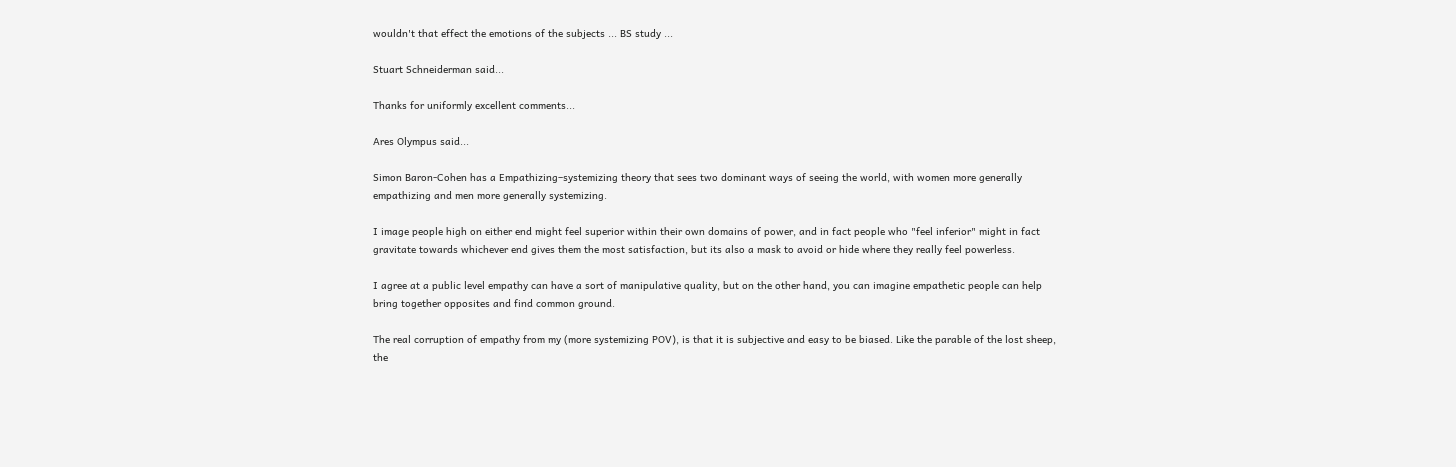wouldn't that effect the emotions of the subjects ... BS study ...

Stuart Schneiderman said...

Thanks for uniformly excellent comments...

Ares Olympus said...

Simon Baron-Cohen has a Empathizing–systemizing theory that sees two dominant ways of seeing the world, with women more generally empathizing and men more generally systemizing.

I image people high on either end might feel superior within their own domains of power, and in fact people who "feel inferior" might in fact gravitate towards whichever end gives them the most satisfaction, but its also a mask to avoid or hide where they really feel powerless.

I agree at a public level empathy can have a sort of manipulative quality, but on the other hand, you can imagine empathetic people can help bring together opposites and find common ground.

The real corruption of empathy from my (more systemizing POV), is that it is subjective and easy to be biased. Like the parable of the lost sheep, the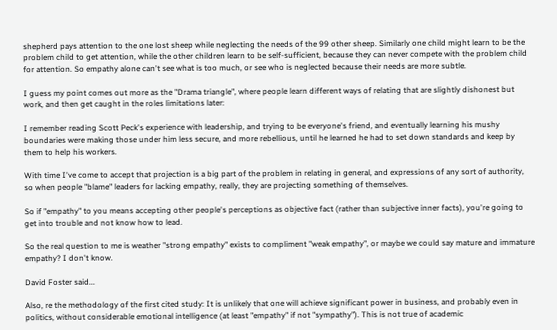shepherd pays attention to the one lost sheep while neglecting the needs of the 99 other sheep. Similarly one child might learn to be the problem child to get attention, while the other children learn to be self-sufficient, because they can never compete with the problem child for attention. So empathy alone can't see what is too much, or see who is neglected because their needs are more subtle.

I guess my point comes out more as the "Drama triangle", where people learn different ways of relating that are slightly dishonest but work, and then get caught in the roles limitations later:

I remember reading Scott Peck's experience with leadership, and trying to be everyone's friend, and eventually learning his mushy boundaries were making those under him less secure, and more rebellious, until he learned he had to set down standards and keep by them to help his workers.

With time I've come to accept that projection is a big part of the problem in relating in general, and expressions of any sort of authority, so when people "blame" leaders for lacking empathy, really, they are projecting something of themselves.

So if "empathy" to you means accepting other people's perceptions as objective fact (rather than subjective inner facts), you're going to get into trouble and not know how to lead.

So the real question to me is weather "strong empathy" exists to compliment "weak empathy", or maybe we could say mature and immature empathy? I don't know.

David Foster said...

Also, re the methodology of the first cited study: It is unlikely that one will achieve significant power in business, and probably even in politics, without considerable emotional intelligence (at least "empathy" if not "sympathy"). This is not true of academic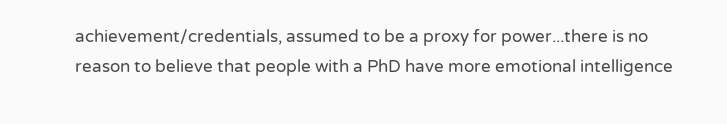achievement/credentials, assumed to be a proxy for power...there is no reason to believe that people with a PhD have more emotional intelligence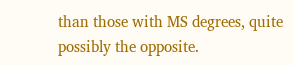than those with MS degrees, quite possibly the opposite.